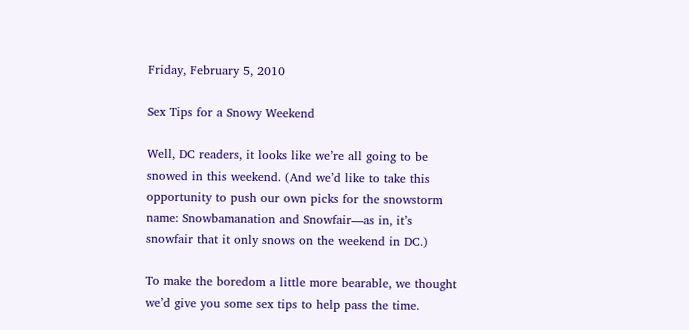Friday, February 5, 2010

Sex Tips for a Snowy Weekend

Well, DC readers, it looks like we’re all going to be snowed in this weekend. (And we’d like to take this opportunity to push our own picks for the snowstorm name: Snowbamanation and Snowfair—as in, it’s snowfair that it only snows on the weekend in DC.)

To make the boredom a little more bearable, we thought we’d give you some sex tips to help pass the time.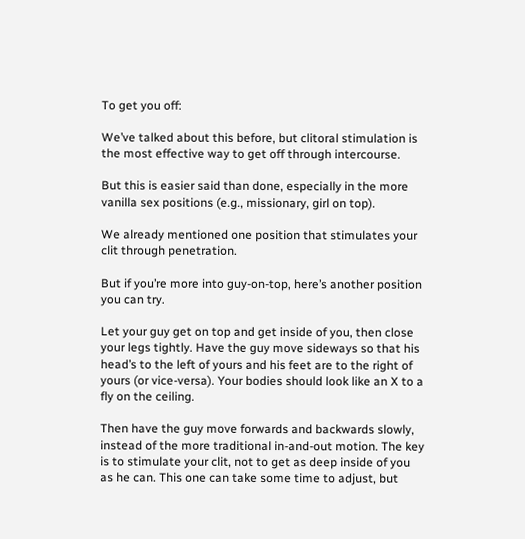To get you off:

We’ve talked about this before, but clitoral stimulation is the most effective way to get off through intercourse.

But this is easier said than done, especially in the more vanilla sex positions (e.g., missionary, girl on top).

We already mentioned one position that stimulates your clit through penetration.

But if you’re more into guy-on-top, here’s another position you can try.

Let your guy get on top and get inside of you, then close your legs tightly. Have the guy move sideways so that his head’s to the left of yours and his feet are to the right of yours (or vice-versa). Your bodies should look like an X to a fly on the ceiling.

Then have the guy move forwards and backwards slowly, instead of the more traditional in-and-out motion. The key is to stimulate your clit, not to get as deep inside of you as he can. This one can take some time to adjust, but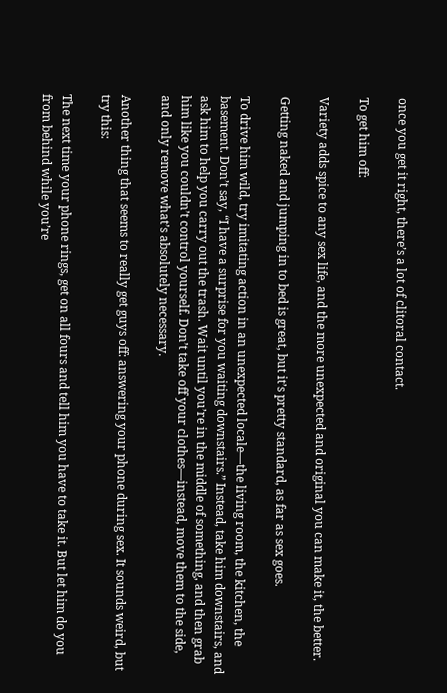once you get it right, there’s a lot of clitoral contact.

To get him off:

Variety adds spice to any sex life, and the more unexpected and original you can make it, the better.

Getting naked and jumping in to bed is great, but it’s pretty standard, as far as sex goes.

To drive him wild, try imitating action in an unexpected locale—the living room, the kitchen, the basement. Don’t say, “I have a surprise for you waiting downstairs.” Instead, take him downstairs, and ask him to help you carry out the trash. Wait until you’re in the middle of something, and then grab him like you couldn’t control yourself. Don’t take off your clothes—instead, move them to the side, and only remove what’s absolutely necessary.

Another thing that seems to really get guys off: answering your phone during sex. It sounds weird, but try this:

The next time your phone rings, get on all fours and tell him you have to take it. But let him do you from behind while you’re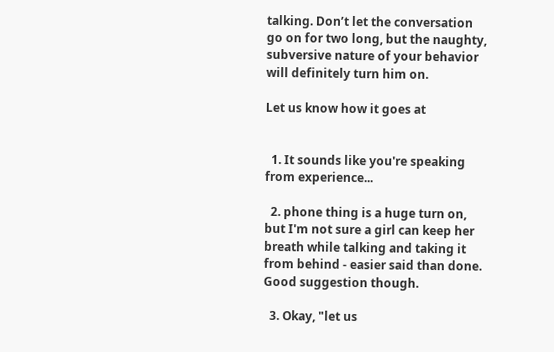talking. Don’t let the conversation go on for two long, but the naughty, subversive nature of your behavior will definitely turn him on.

Let us know how it goes at


  1. It sounds like you're speaking from experience...

  2. phone thing is a huge turn on, but I'm not sure a girl can keep her breath while talking and taking it from behind - easier said than done. Good suggestion though.

  3. Okay, "let us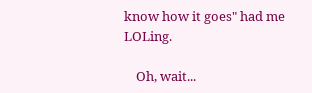know how it goes" had me LOLing.

    Oh, wait...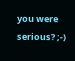you were serious? ;-)